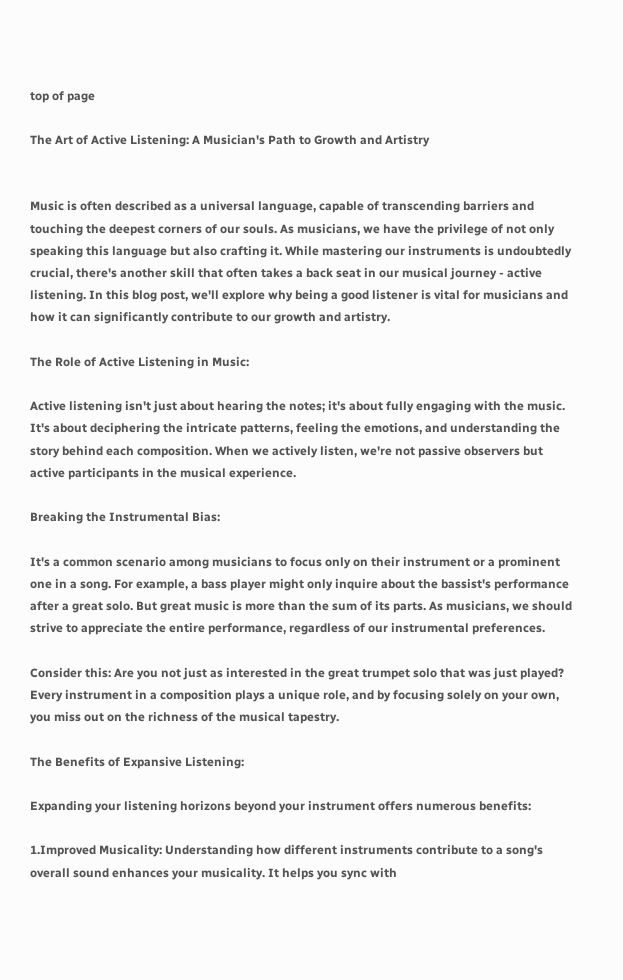top of page

The Art of Active Listening: A Musician's Path to Growth and Artistry


Music is often described as a universal language, capable of transcending barriers and touching the deepest corners of our souls. As musicians, we have the privilege of not only speaking this language but also crafting it. While mastering our instruments is undoubtedly crucial, there's another skill that often takes a back seat in our musical journey - active listening. In this blog post, we'll explore why being a good listener is vital for musicians and how it can significantly contribute to our growth and artistry.

The Role of Active Listening in Music:

Active listening isn't just about hearing the notes; it's about fully engaging with the music. It's about deciphering the intricate patterns, feeling the emotions, and understanding the story behind each composition. When we actively listen, we're not passive observers but active participants in the musical experience.

Breaking the Instrumental Bias:

It's a common scenario among musicians to focus only on their instrument or a prominent one in a song. For example, a bass player might only inquire about the bassist's performance after a great solo. But great music is more than the sum of its parts. As musicians, we should strive to appreciate the entire performance, regardless of our instrumental preferences.

Consider this: Are you not just as interested in the great trumpet solo that was just played? Every instrument in a composition plays a unique role, and by focusing solely on your own, you miss out on the richness of the musical tapestry.

The Benefits of Expansive Listening:

Expanding your listening horizons beyond your instrument offers numerous benefits:

1.Improved Musicality: Understanding how different instruments contribute to a song's overall sound enhances your musicality. It helps you sync with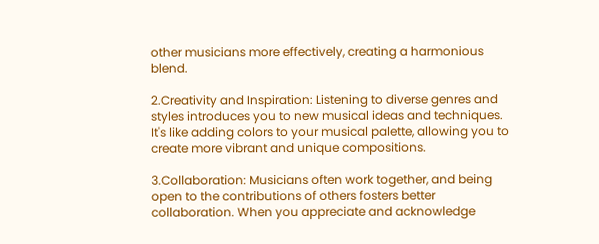other musicians more effectively, creating a harmonious blend.

2.Creativity and Inspiration: Listening to diverse genres and styles introduces you to new musical ideas and techniques. It's like adding colors to your musical palette, allowing you to create more vibrant and unique compositions.

3.Collaboration: Musicians often work together, and being open to the contributions of others fosters better collaboration. When you appreciate and acknowledge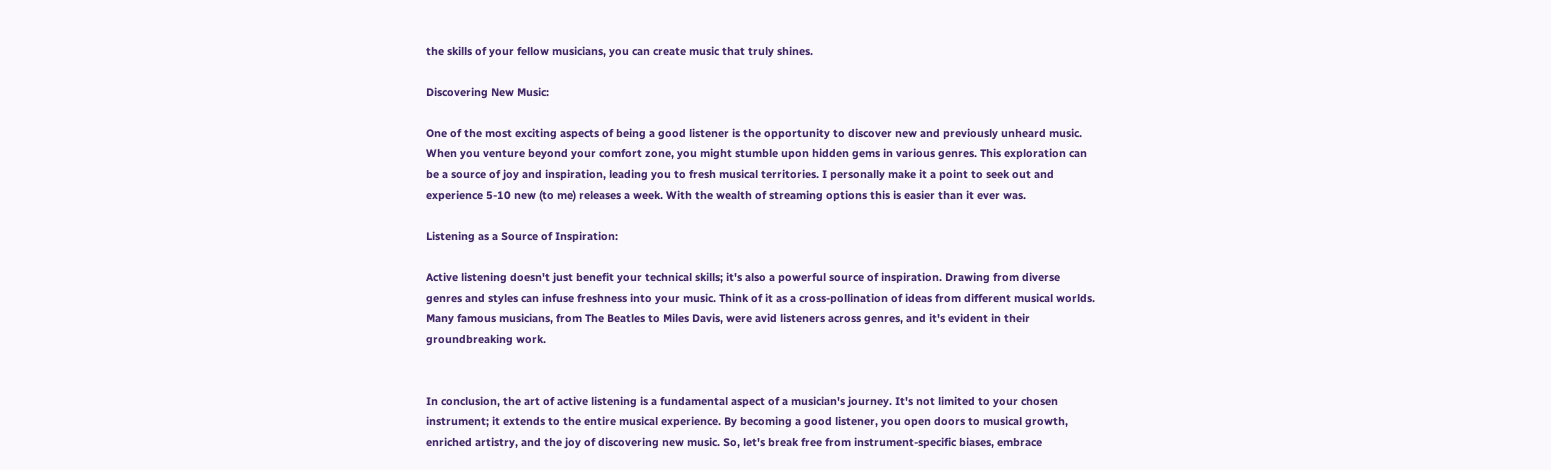the skills of your fellow musicians, you can create music that truly shines.

Discovering New Music:

One of the most exciting aspects of being a good listener is the opportunity to discover new and previously unheard music. When you venture beyond your comfort zone, you might stumble upon hidden gems in various genres. This exploration can be a source of joy and inspiration, leading you to fresh musical territories. I personally make it a point to seek out and experience 5-10 new (to me) releases a week. With the wealth of streaming options this is easier than it ever was.

Listening as a Source of Inspiration:

Active listening doesn't just benefit your technical skills; it's also a powerful source of inspiration. Drawing from diverse genres and styles can infuse freshness into your music. Think of it as a cross-pollination of ideas from different musical worlds. Many famous musicians, from The Beatles to Miles Davis, were avid listeners across genres, and it's evident in their groundbreaking work.


In conclusion, the art of active listening is a fundamental aspect of a musician's journey. It's not limited to your chosen instrument; it extends to the entire musical experience. By becoming a good listener, you open doors to musical growth, enriched artistry, and the joy of discovering new music. So, let's break free from instrument-specific biases, embrace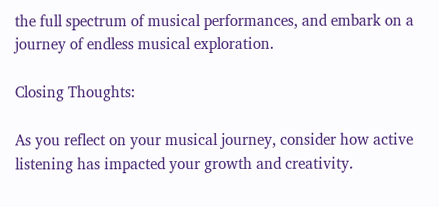the full spectrum of musical performances, and embark on a journey of endless musical exploration.

Closing Thoughts:

As you reflect on your musical journey, consider how active listening has impacted your growth and creativity.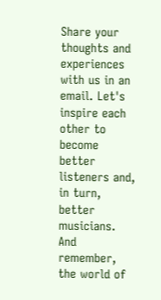Share your thoughts and experiences with us in an email. Let's inspire each other to become better listeners and, in turn, better musicians. And remember, the world of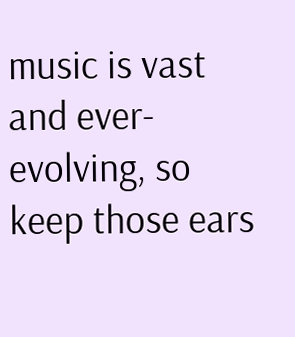music is vast and ever-evolving, so keep those ears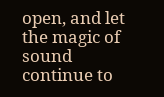open, and let the magic of sound continue to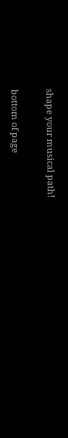shape your musical path!


bottom of page